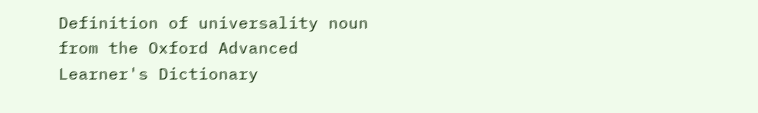Definition of universality noun from the Oxford Advanced Learner's Dictionary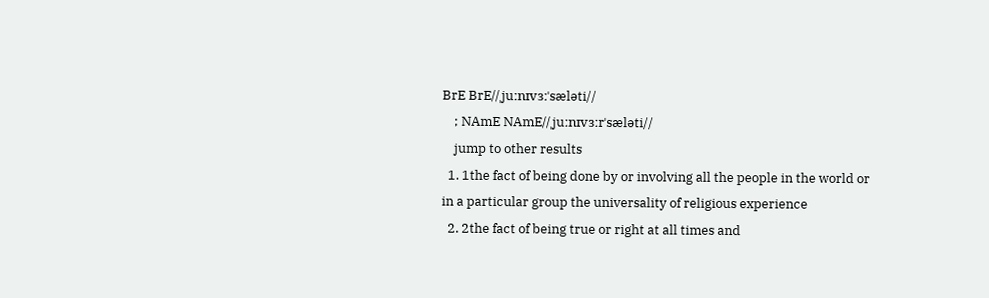BrE BrE//ˌjuːnɪvɜːˈsæləti//
    ; NAmE NAmE//ˌjuːnɪvɜːrˈsæləti//
    jump to other results
  1. 1the fact of being done by or involving all the people in the world or in a particular group the universality of religious experience
  2. 2the fact of being true or right at all times and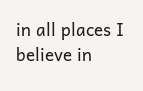in all places I believe in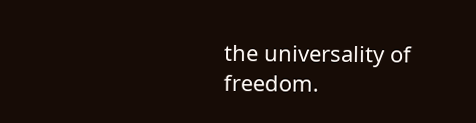the universality of freedom.